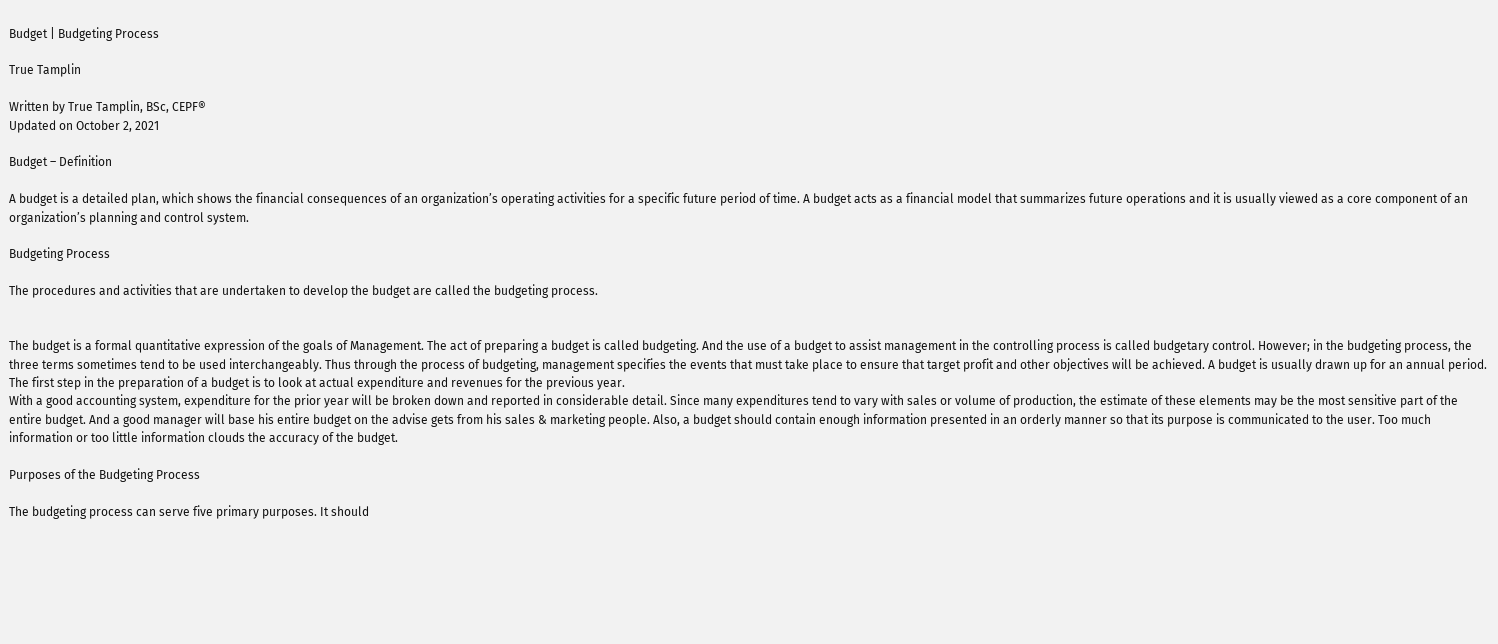Budget | Budgeting Process

True Tamplin

Written by True Tamplin, BSc, CEPF®
Updated on October 2, 2021

Budget – Definition

A budget is a detailed plan, which shows the financial consequences of an organization’s operating activities for a specific future period of time. A budget acts as a financial model that summarizes future operations and it is usually viewed as a core component of an organization’s planning and control system.

Budgeting Process

The procedures and activities that are undertaken to develop the budget are called the budgeting process.


The budget is a formal quantitative expression of the goals of Management. The act of preparing a budget is called budgeting. And the use of a budget to assist management in the controlling process is called budgetary control. However; in the budgeting process, the three terms sometimes tend to be used interchangeably. Thus through the process of budgeting, management specifies the events that must take place to ensure that target profit and other objectives will be achieved. A budget is usually drawn up for an annual period. The first step in the preparation of a budget is to look at actual expenditure and revenues for the previous year.
With a good accounting system, expenditure for the prior year will be broken down and reported in considerable detail. Since many expenditures tend to vary with sales or volume of production, the estimate of these elements may be the most sensitive part of the entire budget. And a good manager will base his entire budget on the advise gets from his sales & marketing people. Also, a budget should contain enough information presented in an orderly manner so that its purpose is communicated to the user. Too much information or too little information clouds the accuracy of the budget.

Purposes of the Budgeting Process

The budgeting process can serve five primary purposes. It should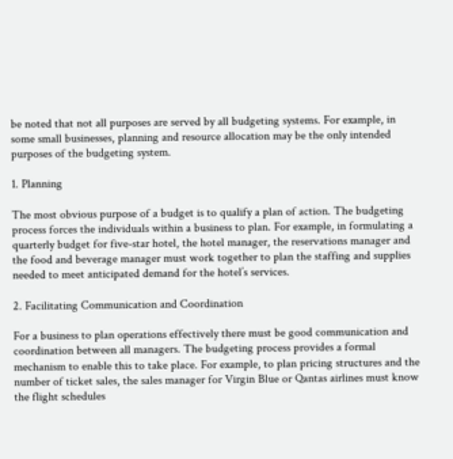be noted that not all purposes are served by all budgeting systems. For example, in some small businesses, planning and resource allocation may be the only intended purposes of the budgeting system.

1. Planning

The most obvious purpose of a budget is to qualify a plan of action. The budgeting process forces the individuals within a business to plan. For example, in formulating a quarterly budget for five-star hotel, the hotel manager, the reservations manager and the food and beverage manager must work together to plan the staffing and supplies needed to meet anticipated demand for the hotel’s services.

2. Facilitating Communication and Coordination

For a business to plan operations effectively there must be good communication and coordination between all managers. The budgeting process provides a formal mechanism to enable this to take place. For example, to plan pricing structures and the number of ticket sales, the sales manager for Virgin Blue or Qantas airlines must know the flight schedules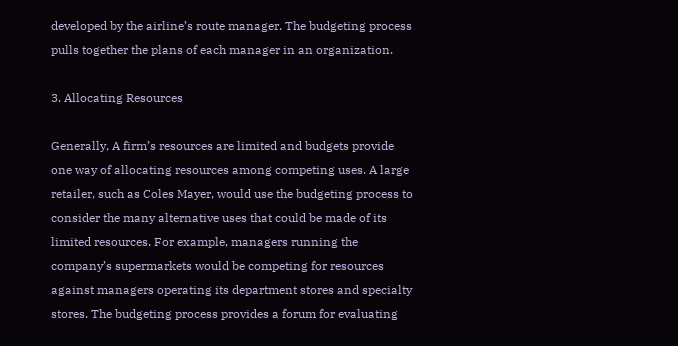developed by the airline’s route manager. The budgeting process pulls together the plans of each manager in an organization.

3. Allocating Resources

Generally, A firm’s resources are limited and budgets provide one way of allocating resources among competing uses. A large retailer, such as Coles Mayer, would use the budgeting process to consider the many alternative uses that could be made of its limited resources. For example, managers running the company’s supermarkets would be competing for resources against managers operating its department stores and specialty stores. The budgeting process provides a forum for evaluating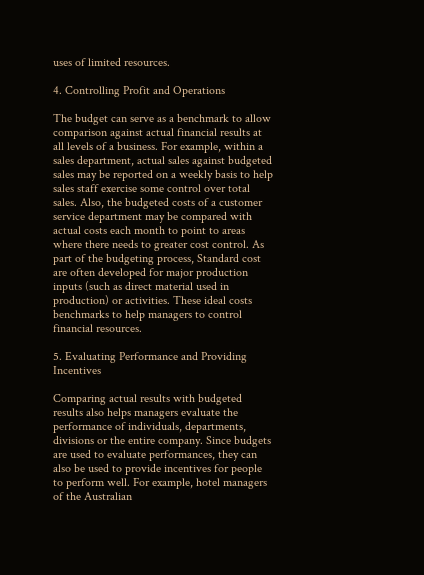uses of limited resources.

4. Controlling Profit and Operations

The budget can serve as a benchmark to allow comparison against actual financial results at all levels of a business. For example, within a sales department, actual sales against budgeted sales may be reported on a weekly basis to help sales staff exercise some control over total sales. Also, the budgeted costs of a customer service department may be compared with actual costs each month to point to areas where there needs to greater cost control. As part of the budgeting process, Standard cost are often developed for major production inputs (such as direct material used in production) or activities. These ideal costs benchmarks to help managers to control financial resources.

5. Evaluating Performance and Providing Incentives

Comparing actual results with budgeted results also helps managers evaluate the performance of individuals, departments, divisions or the entire company. Since budgets are used to evaluate performances, they can also be used to provide incentives for people to perform well. For example, hotel managers of the Australian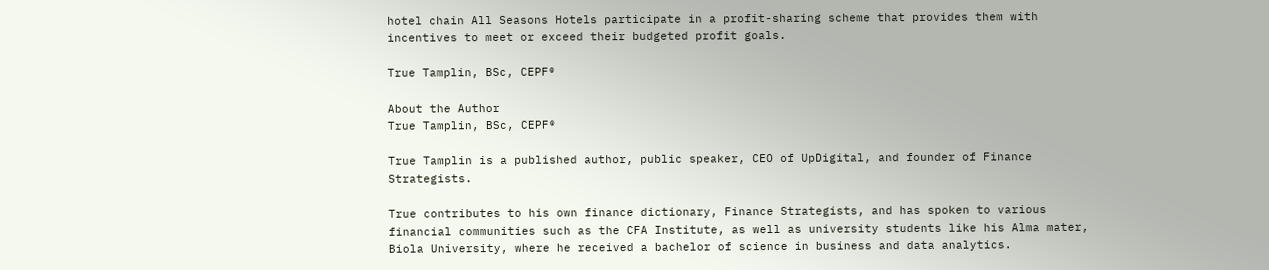hotel chain All Seasons Hotels participate in a profit-sharing scheme that provides them with incentives to meet or exceed their budgeted profit goals.

True Tamplin, BSc, CEPF®

About the Author
True Tamplin, BSc, CEPF®

True Tamplin is a published author, public speaker, CEO of UpDigital, and founder of Finance Strategists.

True contributes to his own finance dictionary, Finance Strategists, and has spoken to various financial communities such as the CFA Institute, as well as university students like his Alma mater, Biola University, where he received a bachelor of science in business and data analytics.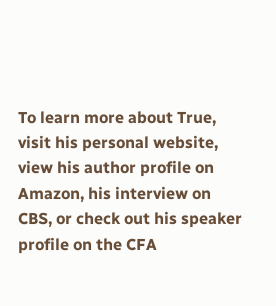To learn more about True, visit his personal website, view his author profile on Amazon, his interview on CBS, or check out his speaker profile on the CFA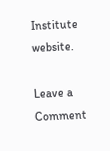Institute website.

Leave a Comment